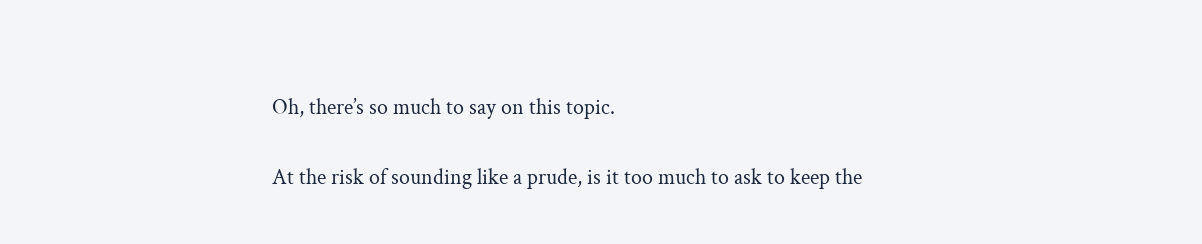Oh, there’s so much to say on this topic.

At the risk of sounding like a prude, is it too much to ask to keep the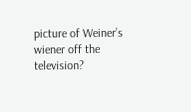picture of Weiner’s wiener off the television?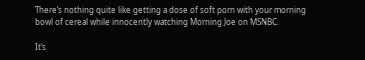There’s nothing quite like getting a dose of soft porn with your morning bowl of cereal while innocently watching Morning Joe on MSNBC.

It’s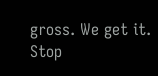gross. We get it. Stop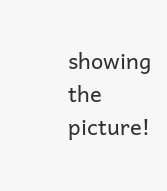showing the picture!